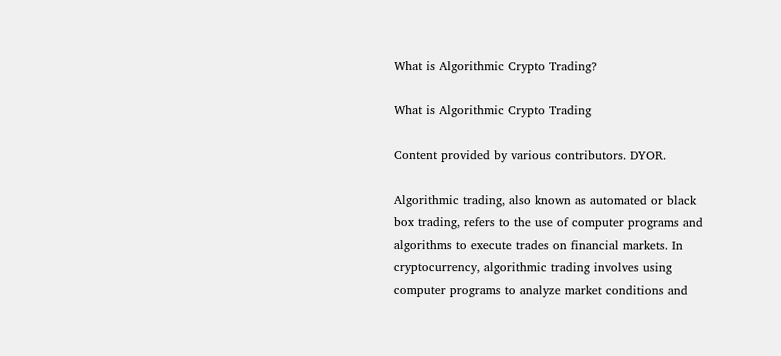What is Algorithmic Crypto Trading?

What is Algorithmic Crypto Trading

Content provided by various contributors. DYOR.

Algorithmic trading, also known as automated or black box trading, refers to the use of computer programs and algorithms to execute trades on financial markets. In cryptocurrency, algorithmic trading involves using computer programs to analyze market conditions and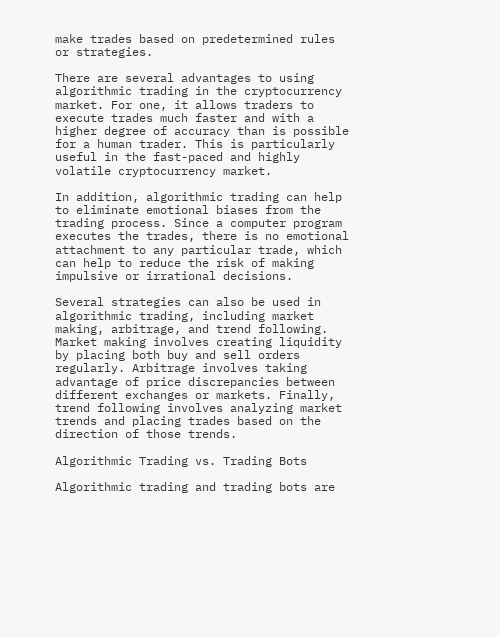make trades based on predetermined rules or strategies.

There are several advantages to using algorithmic trading in the cryptocurrency market. For one, it allows traders to execute trades much faster and with a higher degree of accuracy than is possible for a human trader. This is particularly useful in the fast-paced and highly volatile cryptocurrency market.

In addition, algorithmic trading can help to eliminate emotional biases from the trading process. Since a computer program executes the trades, there is no emotional attachment to any particular trade, which can help to reduce the risk of making impulsive or irrational decisions.

Several strategies can also be used in algorithmic trading, including market making, arbitrage, and trend following. Market making involves creating liquidity by placing both buy and sell orders regularly. Arbitrage involves taking advantage of price discrepancies between different exchanges or markets. Finally, trend following involves analyzing market trends and placing trades based on the direction of those trends.

Algorithmic Trading vs. Trading Bots

Algorithmic trading and trading bots are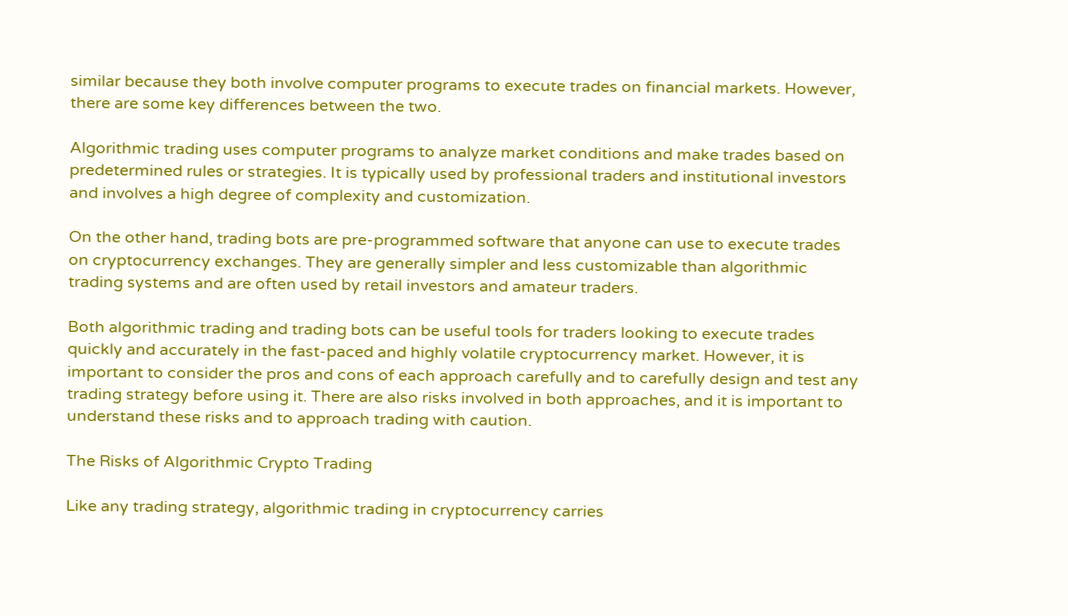similar because they both involve computer programs to execute trades on financial markets. However, there are some key differences between the two.

Algorithmic trading uses computer programs to analyze market conditions and make trades based on predetermined rules or strategies. It is typically used by professional traders and institutional investors and involves a high degree of complexity and customization.

On the other hand, trading bots are pre-programmed software that anyone can use to execute trades on cryptocurrency exchanges. They are generally simpler and less customizable than algorithmic trading systems and are often used by retail investors and amateur traders.

Both algorithmic trading and trading bots can be useful tools for traders looking to execute trades quickly and accurately in the fast-paced and highly volatile cryptocurrency market. However, it is important to consider the pros and cons of each approach carefully and to carefully design and test any trading strategy before using it. There are also risks involved in both approaches, and it is important to understand these risks and to approach trading with caution.

The Risks of Algorithmic Crypto Trading

Like any trading strategy, algorithmic trading in cryptocurrency carries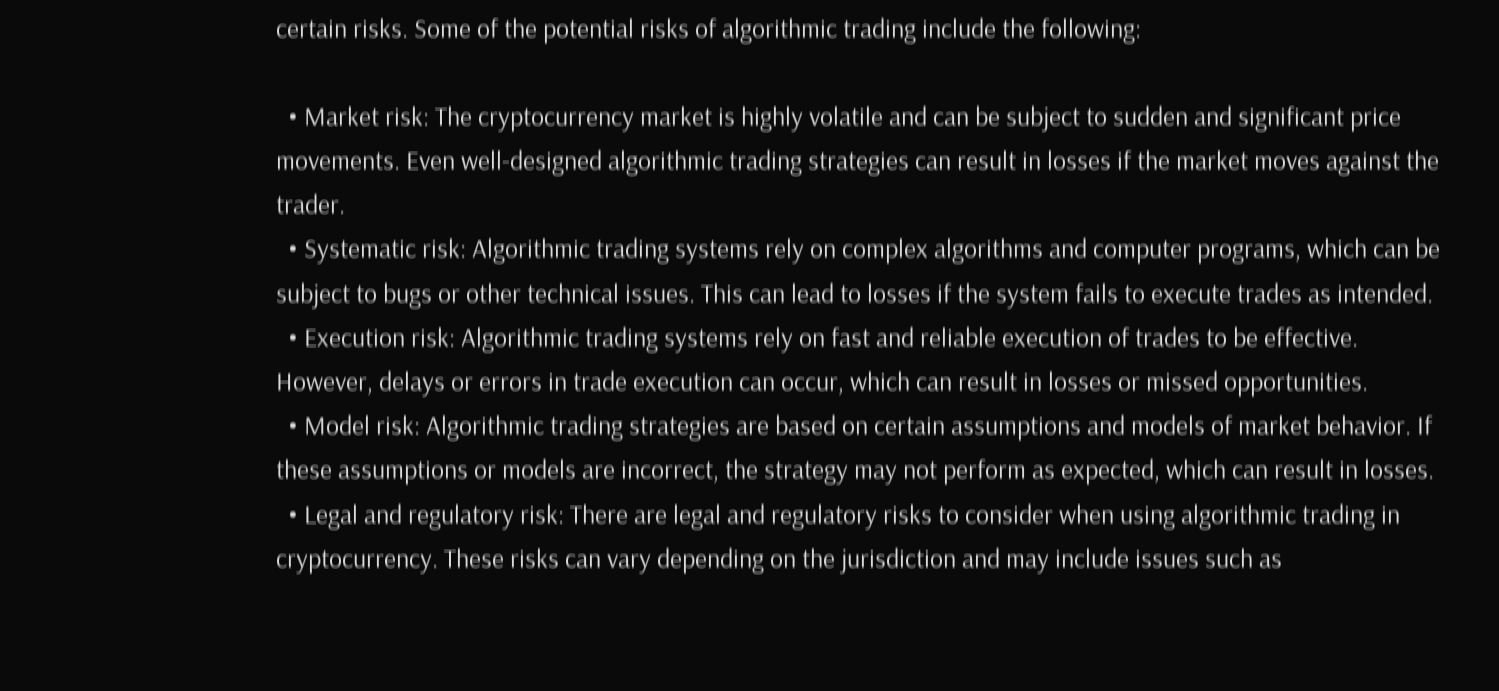certain risks. Some of the potential risks of algorithmic trading include the following:

  • Market risk: The cryptocurrency market is highly volatile and can be subject to sudden and significant price movements. Even well-designed algorithmic trading strategies can result in losses if the market moves against the trader.
  • Systematic risk: Algorithmic trading systems rely on complex algorithms and computer programs, which can be subject to bugs or other technical issues. This can lead to losses if the system fails to execute trades as intended.
  • Execution risk: Algorithmic trading systems rely on fast and reliable execution of trades to be effective. However, delays or errors in trade execution can occur, which can result in losses or missed opportunities.
  • Model risk: Algorithmic trading strategies are based on certain assumptions and models of market behavior. If these assumptions or models are incorrect, the strategy may not perform as expected, which can result in losses.
  • Legal and regulatory risk: There are legal and regulatory risks to consider when using algorithmic trading in cryptocurrency. These risks can vary depending on the jurisdiction and may include issues such as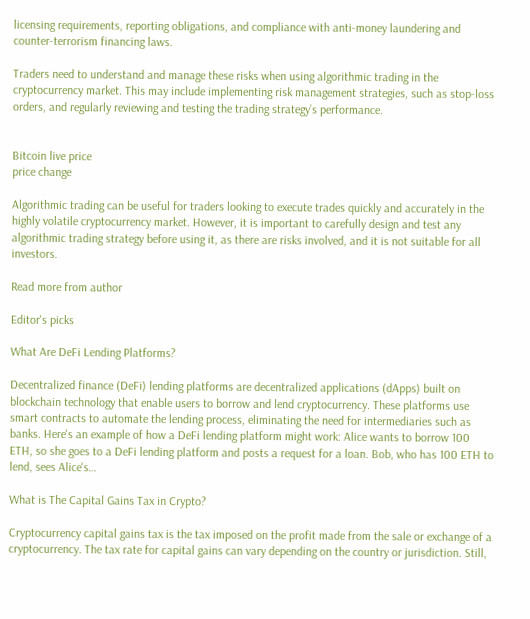licensing requirements, reporting obligations, and compliance with anti-money laundering and counter-terrorism financing laws.

Traders need to understand and manage these risks when using algorithmic trading in the cryptocurrency market. This may include implementing risk management strategies, such as stop-loss orders, and regularly reviewing and testing the trading strategy’s performance.


Bitcoin live price
price change

Algorithmic trading can be useful for traders looking to execute trades quickly and accurately in the highly volatile cryptocurrency market. However, it is important to carefully design and test any algorithmic trading strategy before using it, as there are risks involved, and it is not suitable for all investors.

Read more from author

Editor's picks

What Are DeFi Lending Platforms?

Decentralized finance (DeFi) lending platforms are decentralized applications (dApps) built on blockchain technology that enable users to borrow and lend cryptocurrency. These platforms use smart contracts to automate the lending process, eliminating the need for intermediaries such as banks. Here's an example of how a DeFi lending platform might work: Alice wants to borrow 100 ETH, so she goes to a DeFi lending platform and posts a request for a loan. Bob, who has 100 ETH to lend, sees Alice's…

What is The Capital Gains Tax in Crypto?

Cryptocurrency capital gains tax is the tax imposed on the profit made from the sale or exchange of a cryptocurrency. The tax rate for capital gains can vary depending on the country or jurisdiction. Still,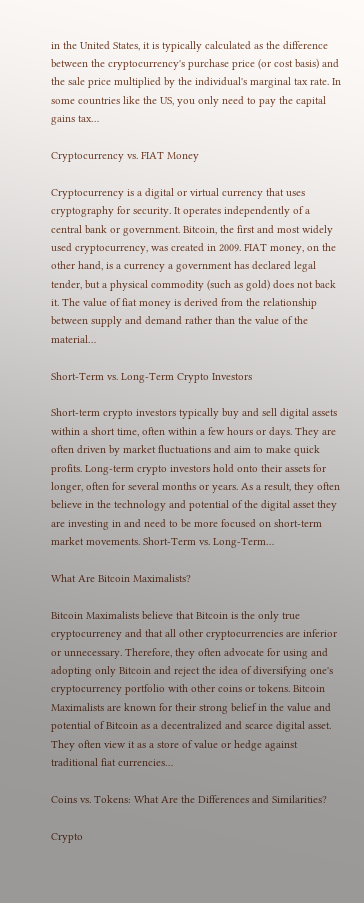in the United States, it is typically calculated as the difference between the cryptocurrency's purchase price (or cost basis) and the sale price multiplied by the individual's marginal tax rate. In some countries like the US, you only need to pay the capital gains tax…

Cryptocurrency vs. FIAT Money

Cryptocurrency is a digital or virtual currency that uses cryptography for security. It operates independently of a central bank or government. Bitcoin, the first and most widely used cryptocurrency, was created in 2009. FIAT money, on the other hand, is a currency a government has declared legal tender, but a physical commodity (such as gold) does not back it. The value of fiat money is derived from the relationship between supply and demand rather than the value of the material…

Short-Term vs. Long-Term Crypto Investors

Short-term crypto investors typically buy and sell digital assets within a short time, often within a few hours or days. They are often driven by market fluctuations and aim to make quick profits. Long-term crypto investors hold onto their assets for longer, often for several months or years. As a result, they often believe in the technology and potential of the digital asset they are investing in and need to be more focused on short-term market movements. Short-Term vs. Long-Term…

What Are Bitcoin Maximalists?

Bitcoin Maximalists believe that Bitcoin is the only true cryptocurrency and that all other cryptocurrencies are inferior or unnecessary. Therefore, they often advocate for using and adopting only Bitcoin and reject the idea of diversifying one's cryptocurrency portfolio with other coins or tokens. Bitcoin Maximalists are known for their strong belief in the value and potential of Bitcoin as a decentralized and scarce digital asset. They often view it as a store of value or hedge against traditional fiat currencies…

Coins vs. Tokens: What Are the Differences and Similarities?

Crypto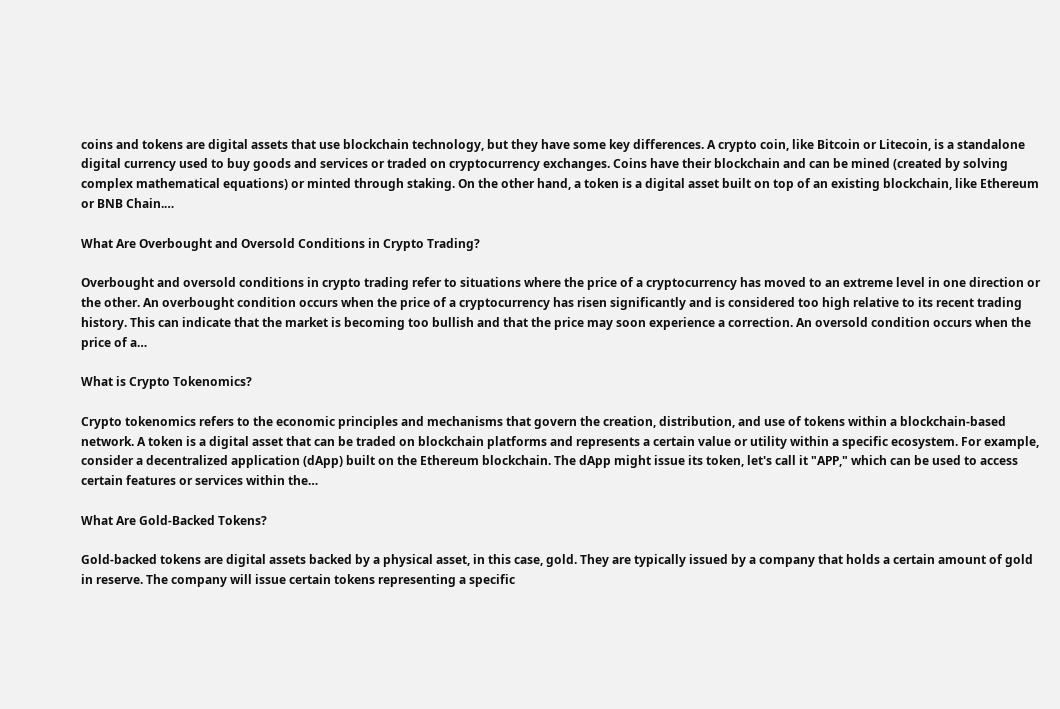coins and tokens are digital assets that use blockchain technology, but they have some key differences. A crypto coin, like Bitcoin or Litecoin, is a standalone digital currency used to buy goods and services or traded on cryptocurrency exchanges. Coins have their blockchain and can be mined (created by solving complex mathematical equations) or minted through staking. On the other hand, a token is a digital asset built on top of an existing blockchain, like Ethereum or BNB Chain.…

What Are Overbought and Oversold Conditions in Crypto Trading?

Overbought and oversold conditions in crypto trading refer to situations where the price of a cryptocurrency has moved to an extreme level in one direction or the other. An overbought condition occurs when the price of a cryptocurrency has risen significantly and is considered too high relative to its recent trading history. This can indicate that the market is becoming too bullish and that the price may soon experience a correction. An oversold condition occurs when the price of a…

What is Crypto Tokenomics?

Crypto tokenomics refers to the economic principles and mechanisms that govern the creation, distribution, and use of tokens within a blockchain-based network. A token is a digital asset that can be traded on blockchain platforms and represents a certain value or utility within a specific ecosystem. For example, consider a decentralized application (dApp) built on the Ethereum blockchain. The dApp might issue its token, let's call it "APP," which can be used to access certain features or services within the…

What Are Gold-Backed Tokens?

Gold-backed tokens are digital assets backed by a physical asset, in this case, gold. They are typically issued by a company that holds a certain amount of gold in reserve. The company will issue certain tokens representing a specific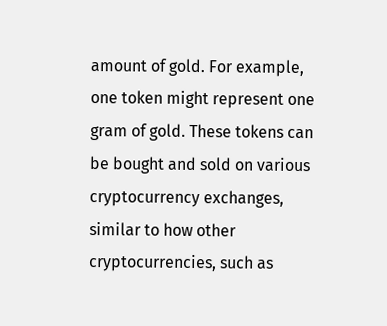amount of gold. For example, one token might represent one gram of gold. These tokens can be bought and sold on various cryptocurrency exchanges, similar to how other cryptocurrencies, such as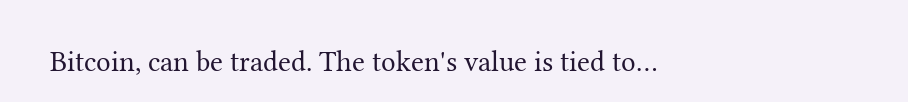Bitcoin, can be traded. The token's value is tied to…